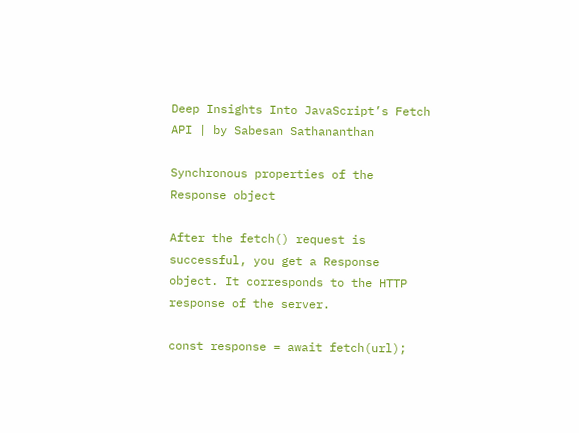Deep Insights Into JavaScript’s Fetch API | by Sabesan Sathananthan

Synchronous properties of the Response object

After the fetch() request is successful, you get a Response object. It corresponds to the HTTP response of the server.

const response = await fetch(url);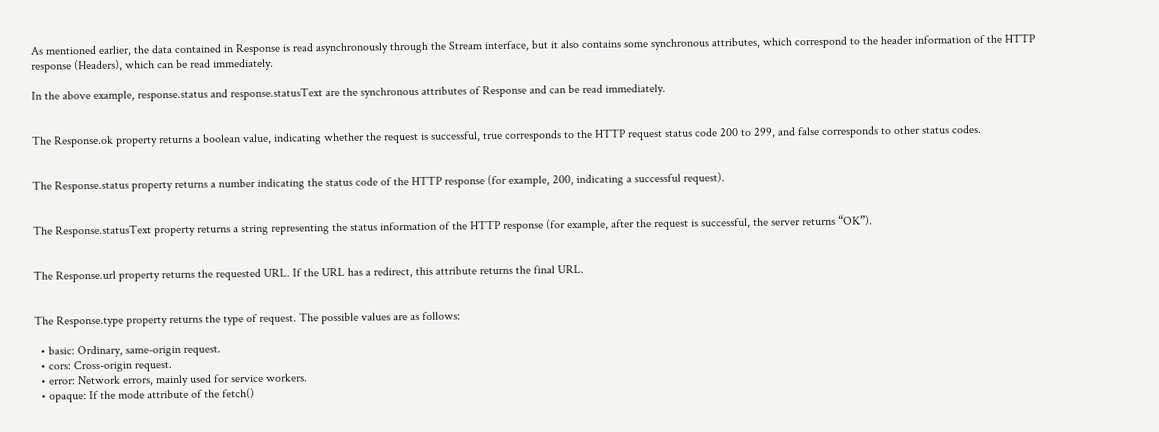As mentioned earlier, the data contained in Response is read asynchronously through the Stream interface, but it also contains some synchronous attributes, which correspond to the header information of the HTTP response (Headers), which can be read immediately.

In the above example, response.status and response.statusText are the synchronous attributes of Response and can be read immediately.


The Response.ok property returns a boolean value, indicating whether the request is successful, true corresponds to the HTTP request status code 200 to 299, and false corresponds to other status codes.


The Response.status property returns a number indicating the status code of the HTTP response (for example, 200, indicating a successful request).


The Response.statusText property returns a string representing the status information of the HTTP response (for example, after the request is successful, the server returns “OK”).


The Response.url property returns the requested URL. If the URL has a redirect, this attribute returns the final URL.


The Response.type property returns the type of request. The possible values are as follows:

  • basic: Ordinary, same-origin request.
  • cors: Cross-origin request.
  • error: Network errors, mainly used for service workers.
  • opaque: If the mode attribute of the fetch()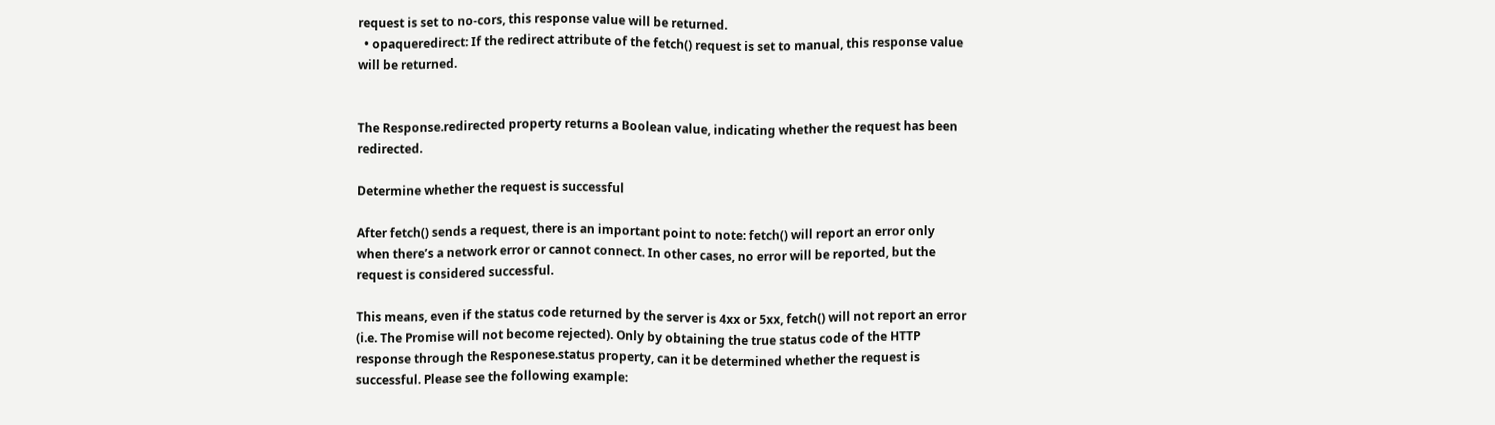request is set to no-cors, this response value will be returned.
  • opaqueredirect: If the redirect attribute of the fetch() request is set to manual, this response value will be returned.


The Response.redirected property returns a Boolean value, indicating whether the request has been redirected.

Determine whether the request is successful

After fetch() sends a request, there is an important point to note: fetch() will report an error only when there’s a network error or cannot connect. In other cases, no error will be reported, but the request is considered successful.

This means, even if the status code returned by the server is 4xx or 5xx, fetch() will not report an error (i.e. The Promise will not become rejected). Only by obtaining the true status code of the HTTP response through the Responese.status property, can it be determined whether the request is successful. Please see the following example: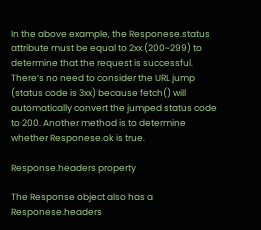In the above example, the Responese.status attribute must be equal to 2xx (200~299) to determine that the request is successful. There’s no need to consider the URL jump (status code is 3xx) because fetch() will automatically convert the jumped status code to 200. Another method is to determine whether Responese.ok is true.

Response.headers property

The Response object also has a Responese.headers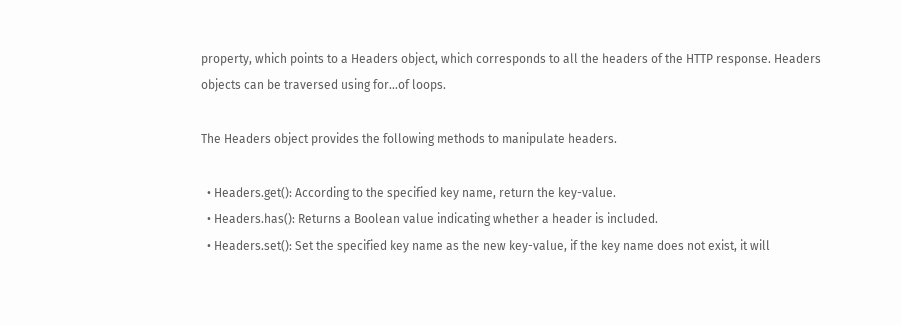property, which points to a Headers object, which corresponds to all the headers of the HTTP response. Headers objects can be traversed using for...of loops.

The Headers object provides the following methods to manipulate headers.

  • Headers.get(): According to the specified key name, return the key-value.
  • Headers.has(): Returns a Boolean value indicating whether a header is included.
  • Headers.set(): Set the specified key name as the new key-value, if the key name does not exist, it will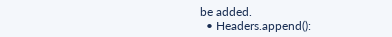be added.
  • Headers.append():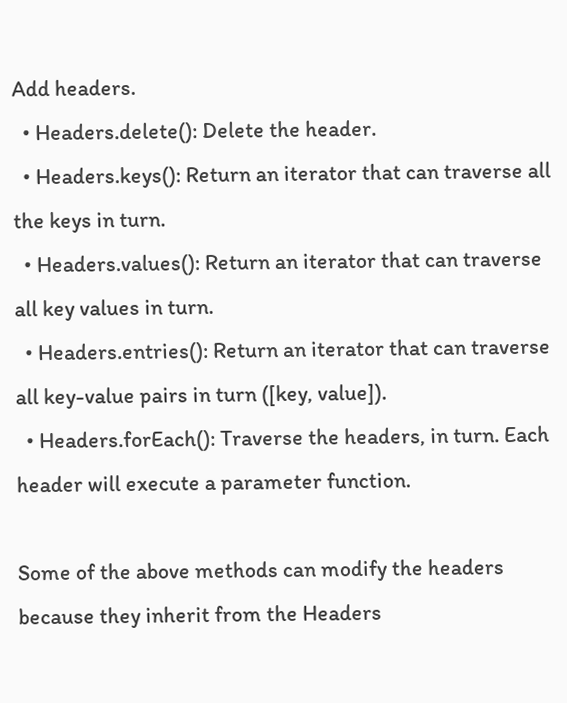Add headers.
  • Headers.delete(): Delete the header.
  • Headers.keys(): Return an iterator that can traverse all the keys in turn.
  • Headers.values(): Return an iterator that can traverse all key values in turn.
  • Headers.entries(): Return an iterator that can traverse all key-value pairs in turn ([key, value]).
  • Headers.forEach(): Traverse the headers, in turn. Each header will execute a parameter function.

Some of the above methods can modify the headers because they inherit from the Headers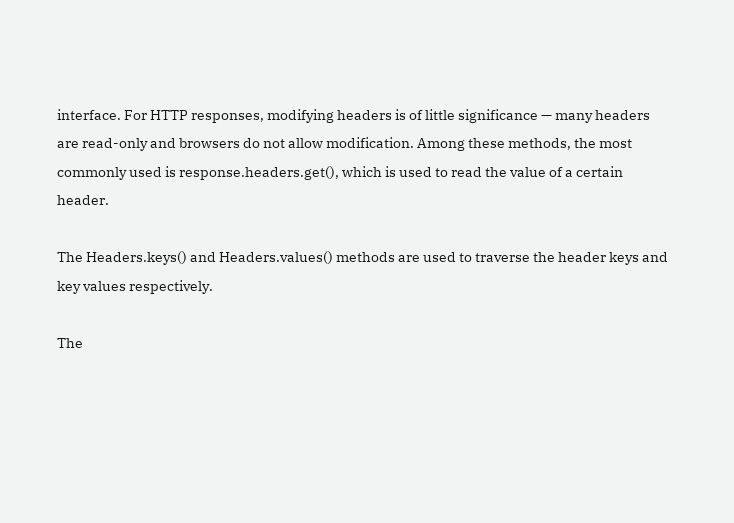interface. For HTTP responses, modifying headers is of little significance — many headers are read-only and browsers do not allow modification. Among these methods, the most commonly used is response.headers.get(), which is used to read the value of a certain header.

The Headers.keys() and Headers.values() methods are used to traverse the header keys and key values respectively.

The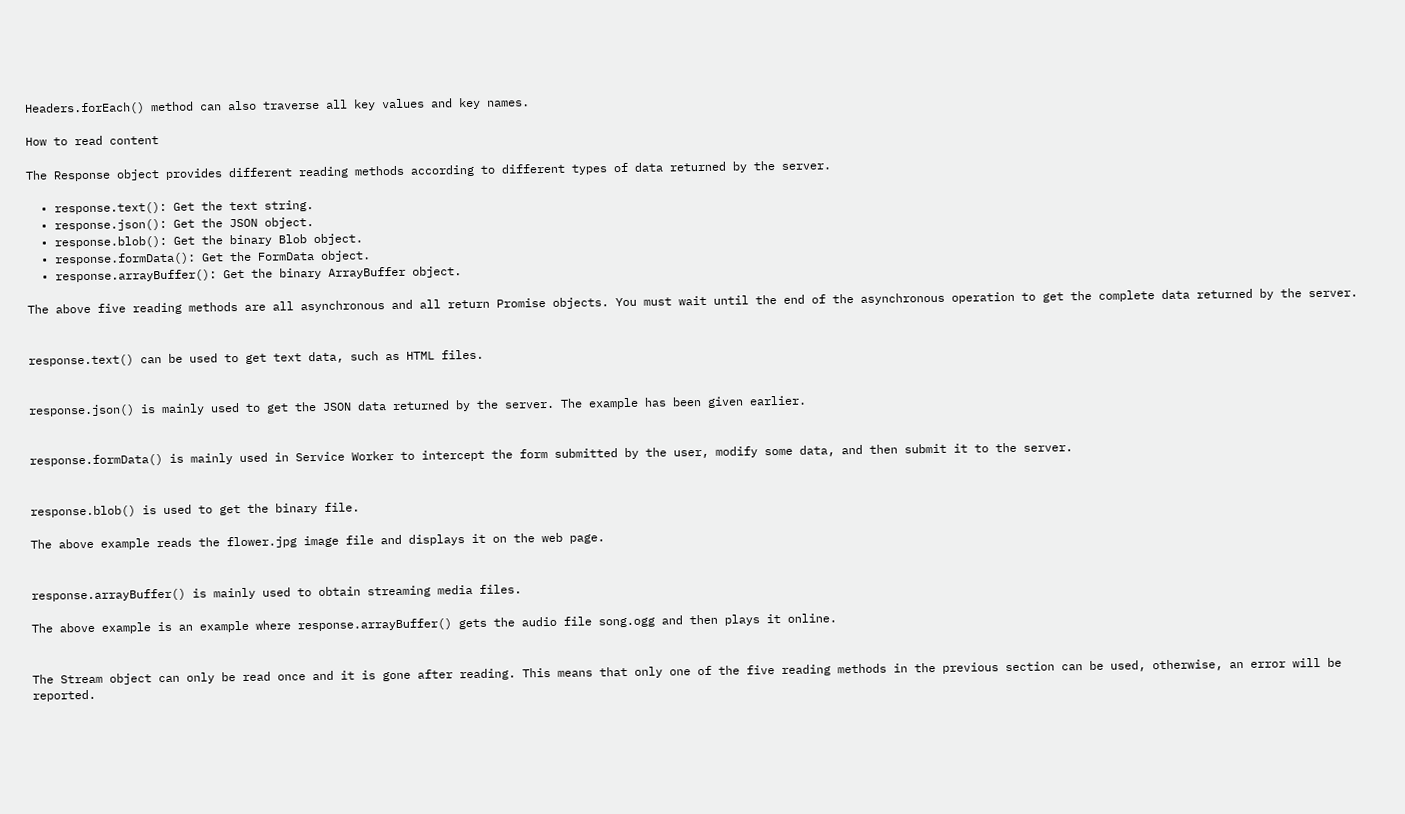Headers.forEach() method can also traverse all key values and key names.

How to read content

The Response object provides different reading methods according to different types of data returned by the server.

  • response.text(): Get the text string.
  • response.json(): Get the JSON object.
  • response.blob(): Get the binary Blob object.
  • response.formData(): Get the FormData object.
  • response.arrayBuffer(): Get the binary ArrayBuffer object.

The above five reading methods are all asynchronous and all return Promise objects. You must wait until the end of the asynchronous operation to get the complete data returned by the server.


response.text() can be used to get text data, such as HTML files.


response.json() is mainly used to get the JSON data returned by the server. The example has been given earlier.


response.formData() is mainly used in Service Worker to intercept the form submitted by the user, modify some data, and then submit it to the server.


response.blob() is used to get the binary file.

The above example reads the flower.jpg image file and displays it on the web page.


response.arrayBuffer() is mainly used to obtain streaming media files.

The above example is an example where response.arrayBuffer() gets the audio file song.ogg and then plays it online.


The Stream object can only be read once and it is gone after reading. This means that only one of the five reading methods in the previous section can be used, otherwise, an error will be reported.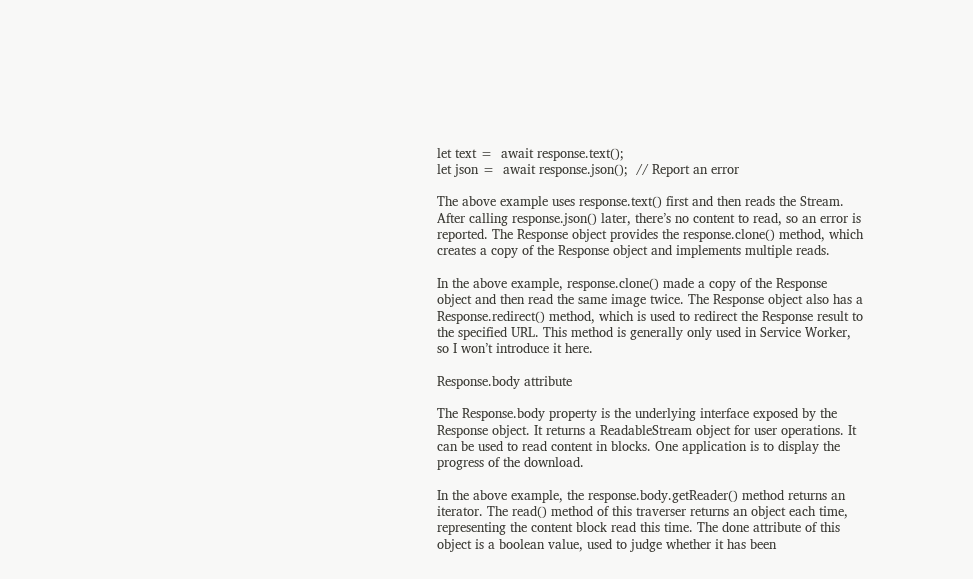let text =  await response.text();
let json =  await response.json();  // Report an error

The above example uses response.text() first and then reads the Stream. After calling response.json() later, there’s no content to read, so an error is reported. The Response object provides the response.clone() method, which creates a copy of the Response object and implements multiple reads.

In the above example, response.clone() made a copy of the Response object and then read the same image twice. The Response object also has a Response.redirect() method, which is used to redirect the Response result to the specified URL. This method is generally only used in Service Worker, so I won’t introduce it here.

Response.body attribute

The Response.body property is the underlying interface exposed by the Response object. It returns a ReadableStream object for user operations. It can be used to read content in blocks. One application is to display the progress of the download.

In the above example, the response.body.getReader() method returns an iterator. The read() method of this traverser returns an object each time, representing the content block read this time. The done attribute of this object is a boolean value, used to judge whether it has been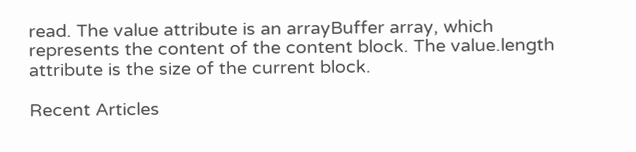read. The value attribute is an arrayBuffer array, which represents the content of the content block. The value.length attribute is the size of the current block.

Recent Articles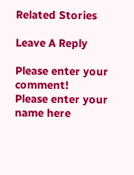Related Stories

Leave A Reply

Please enter your comment!
Please enter your name here